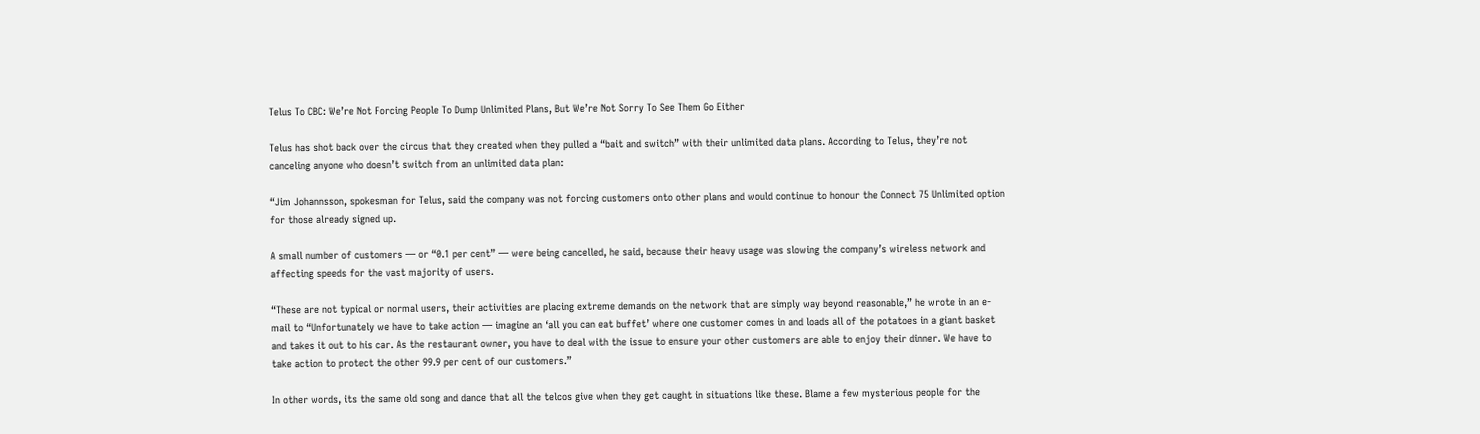Telus To CBC: We’re Not Forcing People To Dump Unlimited Plans, But We’re Not Sorry To See Them Go Either

Telus has shot back over the circus that they created when they pulled a “bait and switch” with their unlimited data plans. According to Telus, they’re not canceling anyone who doesn’t switch from an unlimited data plan:

“Jim Johannsson, spokesman for Telus, said the company was not forcing customers onto other plans and would continue to honour the Connect 75 Unlimited option for those already signed up.

A small number of customers — or “0.1 per cent” — were being cancelled, he said, because their heavy usage was slowing the company’s wireless network and affecting speeds for the vast majority of users.

“These are not typical or normal users, their activities are placing extreme demands on the network that are simply way beyond reasonable,” he wrote in an e-mail to “Unfortunately we have to take action — imagine an ‘all you can eat buffet’ where one customer comes in and loads all of the potatoes in a giant basket and takes it out to his car. As the restaurant owner, you have to deal with the issue to ensure your other customers are able to enjoy their dinner. We have to take action to protect the other 99.9 per cent of our customers.”

In other words, its the same old song and dance that all the telcos give when they get caught in situations like these. Blame a few mysterious people for the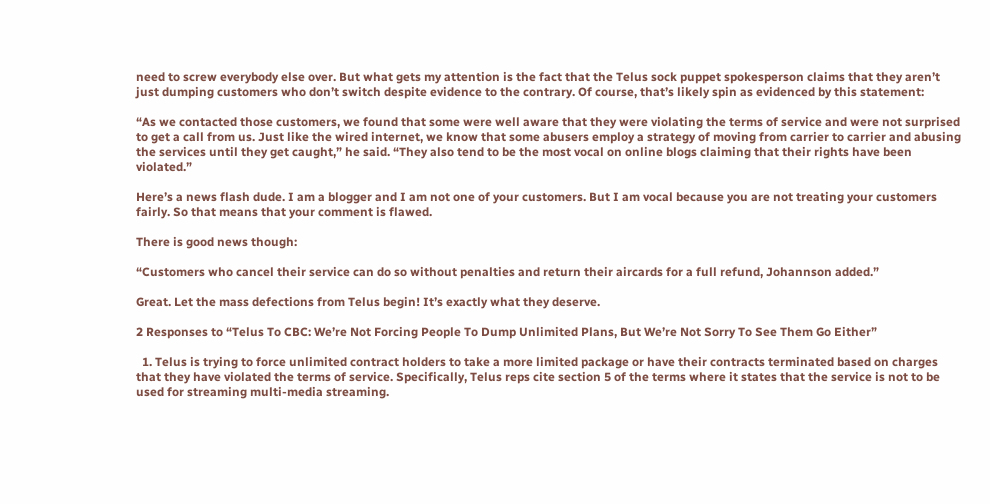need to screw everybody else over. But what gets my attention is the fact that the Telus sock puppet spokesperson claims that they aren’t just dumping customers who don’t switch despite evidence to the contrary. Of course, that’s likely spin as evidenced by this statement:

“As we contacted those customers, we found that some were well aware that they were violating the terms of service and were not surprised to get a call from us. Just like the wired internet, we know that some abusers employ a strategy of moving from carrier to carrier and abusing the services until they get caught,” he said. “They also tend to be the most vocal on online blogs claiming that their rights have been violated.”

Here’s a news flash dude. I am a blogger and I am not one of your customers. But I am vocal because you are not treating your customers fairly. So that means that your comment is flawed.

There is good news though:

“Customers who cancel their service can do so without penalties and return their aircards for a full refund, Johannson added.”

Great. Let the mass defections from Telus begin! It’s exactly what they deserve.

2 Responses to “Telus To CBC: We’re Not Forcing People To Dump Unlimited Plans, But We’re Not Sorry To See Them Go Either”

  1. Telus is trying to force unlimited contract holders to take a more limited package or have their contracts terminated based on charges that they have violated the terms of service. Specifically, Telus reps cite section 5 of the terms where it states that the service is not to be used for streaming multi-media streaming.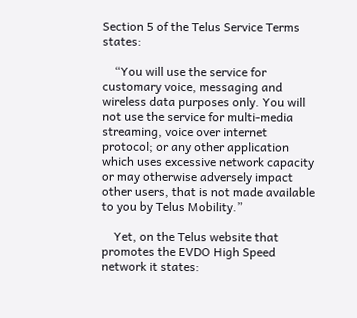Section 5 of the Telus Service Terms states:

    “You will use the service for customary voice, messaging and wireless data purposes only. You will not use the service for multi-media streaming, voice over internet protocol; or any other application which uses excessive network capacity or may otherwise adversely impact other users, that is not made available to you by Telus Mobility.”

    Yet, on the Telus website that promotes the EVDO High Speed network it states: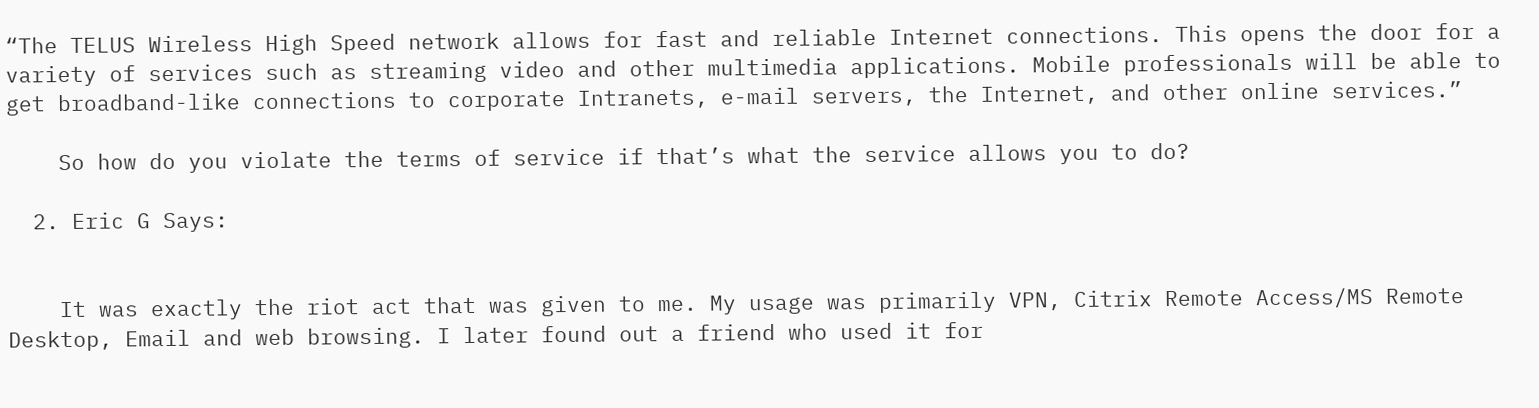“The TELUS Wireless High Speed network allows for fast and reliable Internet connections. This opens the door for a variety of services such as streaming video and other multimedia applications. Mobile professionals will be able to get broadband-like connections to corporate Intranets, e-mail servers, the Internet, and other online services.”

    So how do you violate the terms of service if that’s what the service allows you to do?

  2. Eric G Says:


    It was exactly the riot act that was given to me. My usage was primarily VPN, Citrix Remote Access/MS Remote Desktop, Email and web browsing. I later found out a friend who used it for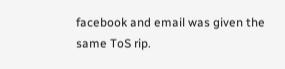facebook and email was given the same ToS rip.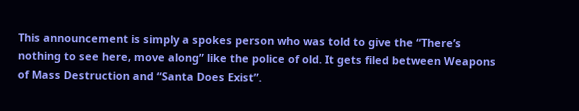This announcement is simply a spokes person who was told to give the “There’s nothing to see here, move along” like the police of old. It gets filed between Weapons of Mass Destruction and “Santa Does Exist”.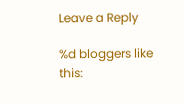Leave a Reply

%d bloggers like this: